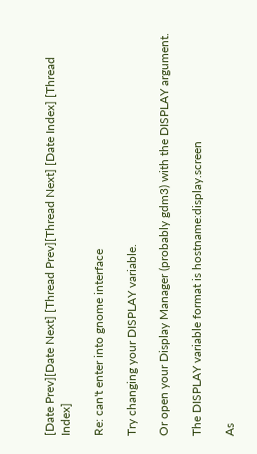[Date Prev][Date Next] [Thread Prev][Thread Next] [Date Index] [Thread Index]

Re: can't enter into gnome interface

Try changing your DISPLAY variable.

Or open your Display Manager (probably gdm3) with the DISPLAY argument.

The DISPLAY variable format is hostname:display.screen

As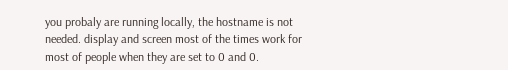you probaly are running locally, the hostname is not needed. display and screen most of the times work for most of people when they are set to 0 and 0.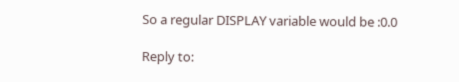So a regular DISPLAY variable would be :0.0

Reply to: